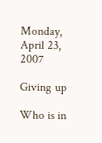Monday, April 23, 2007

Giving up

Who is in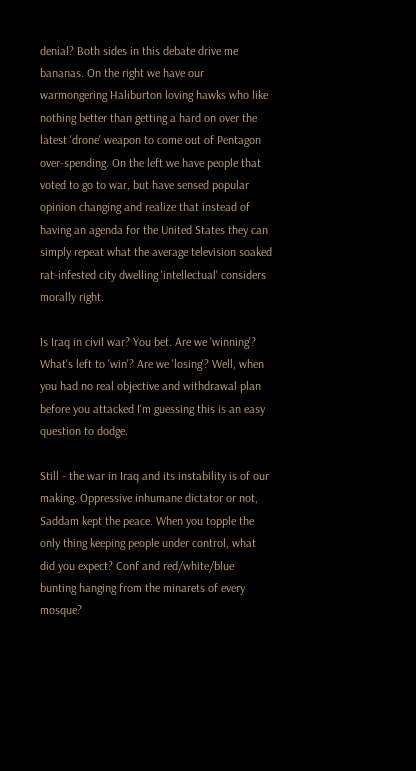denial? Both sides in this debate drive me bananas. On the right we have our warmongering Haliburton loving hawks who like nothing better than getting a hard on over the latest 'drone' weapon to come out of Pentagon over-spending. On the left we have people that voted to go to war, but have sensed popular opinion changing and realize that instead of having an agenda for the United States they can simply repeat what the average television soaked rat-infested city dwelling 'intellectual' considers morally right.

Is Iraq in civil war? You bet. Are we 'winning'? What's left to 'win'? Are we 'losing'? Well, when you had no real objective and withdrawal plan before you attacked I'm guessing this is an easy question to dodge.

Still - the war in Iraq and its instability is of our making. Oppressive inhumane dictator or not, Saddam kept the peace. When you topple the only thing keeping people under control, what did you expect? Conf and red/white/blue bunting hanging from the minarets of every mosque?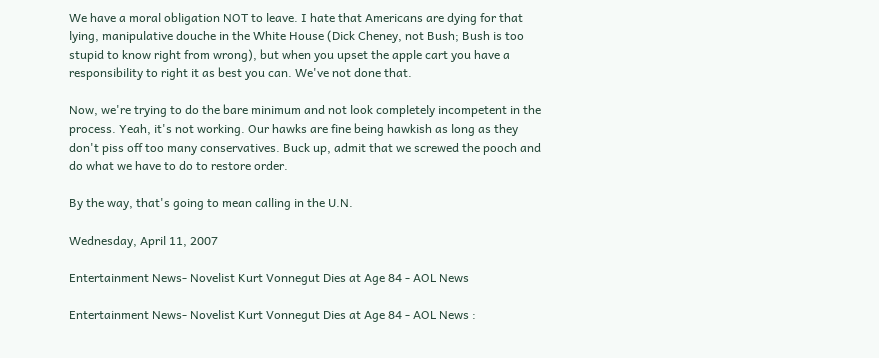We have a moral obligation NOT to leave. I hate that Americans are dying for that lying, manipulative douche in the White House (Dick Cheney, not Bush; Bush is too stupid to know right from wrong), but when you upset the apple cart you have a responsibility to right it as best you can. We've not done that.

Now, we're trying to do the bare minimum and not look completely incompetent in the process. Yeah, it's not working. Our hawks are fine being hawkish as long as they don't piss off too many conservatives. Buck up, admit that we screwed the pooch and do what we have to do to restore order.

By the way, that's going to mean calling in the U.N.

Wednesday, April 11, 2007

Entertainment News- Novelist Kurt Vonnegut Dies at Age 84 - AOL News

Entertainment News- Novelist Kurt Vonnegut Dies at Age 84 - AOL News :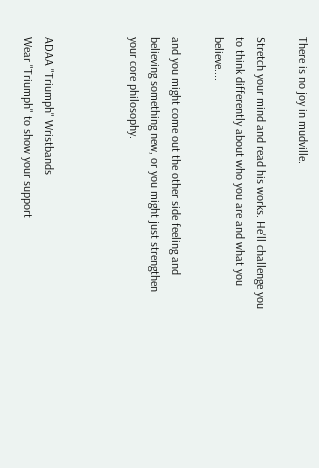There is no joy in mudville.

Stretch your mind and read his works. He'll challenge you to think differently about who you are and what you believe....

and you might come out the other side feeling and believing something new, or you might just strengthen your core philosophy.



ADAA "Triumph" Wristbands
Wear "Triumph" to show your support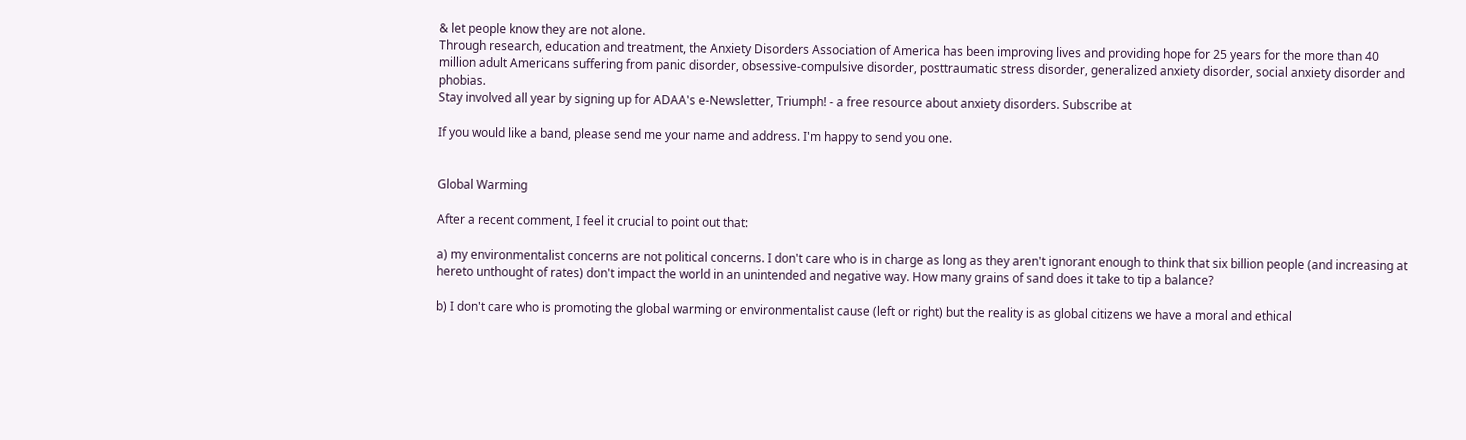& let people know they are not alone.
Through research, education and treatment, the Anxiety Disorders Association of America has been improving lives and providing hope for 25 years for the more than 40 million adult Americans suffering from panic disorder, obsessive-compulsive disorder, posttraumatic stress disorder, generalized anxiety disorder, social anxiety disorder and phobias.
Stay involved all year by signing up for ADAA's e-Newsletter, Triumph! - a free resource about anxiety disorders. Subscribe at

If you would like a band, please send me your name and address. I'm happy to send you one.


Global Warming

After a recent comment, I feel it crucial to point out that:

a) my environmentalist concerns are not political concerns. I don't care who is in charge as long as they aren't ignorant enough to think that six billion people (and increasing at hereto unthought of rates) don't impact the world in an unintended and negative way. How many grains of sand does it take to tip a balance?

b) I don't care who is promoting the global warming or environmentalist cause (left or right) but the reality is as global citizens we have a moral and ethical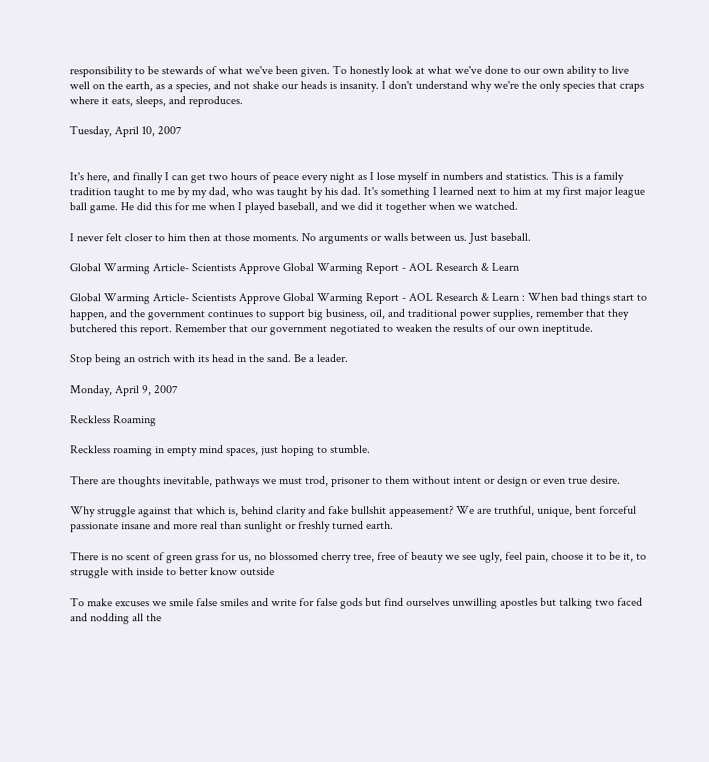responsibility to be stewards of what we've been given. To honestly look at what we've done to our own ability to live well on the earth, as a species, and not shake our heads is insanity. I don't understand why we're the only species that craps where it eats, sleeps, and reproduces.

Tuesday, April 10, 2007


It's here, and finally I can get two hours of peace every night as I lose myself in numbers and statistics. This is a family tradition taught to me by my dad, who was taught by his dad. It's something I learned next to him at my first major league ball game. He did this for me when I played baseball, and we did it together when we watched.

I never felt closer to him then at those moments. No arguments or walls between us. Just baseball.

Global Warming Article- Scientists Approve Global Warming Report - AOL Research & Learn

Global Warming Article- Scientists Approve Global Warming Report - AOL Research & Learn : When bad things start to happen, and the government continues to support big business, oil, and traditional power supplies, remember that they butchered this report. Remember that our government negotiated to weaken the results of our own ineptitude.

Stop being an ostrich with its head in the sand. Be a leader.

Monday, April 9, 2007

Reckless Roaming

Reckless roaming in empty mind spaces, just hoping to stumble.

There are thoughts inevitable, pathways we must trod, prisoner to them without intent or design or even true desire.

Why struggle against that which is, behind clarity and fake bullshit appeasement? We are truthful, unique, bent forceful passionate insane and more real than sunlight or freshly turned earth.

There is no scent of green grass for us, no blossomed cherry tree, free of beauty we see ugly, feel pain, choose it to be it, to struggle with inside to better know outside

To make excuses we smile false smiles and write for false gods but find ourselves unwilling apostles but talking two faced and nodding all the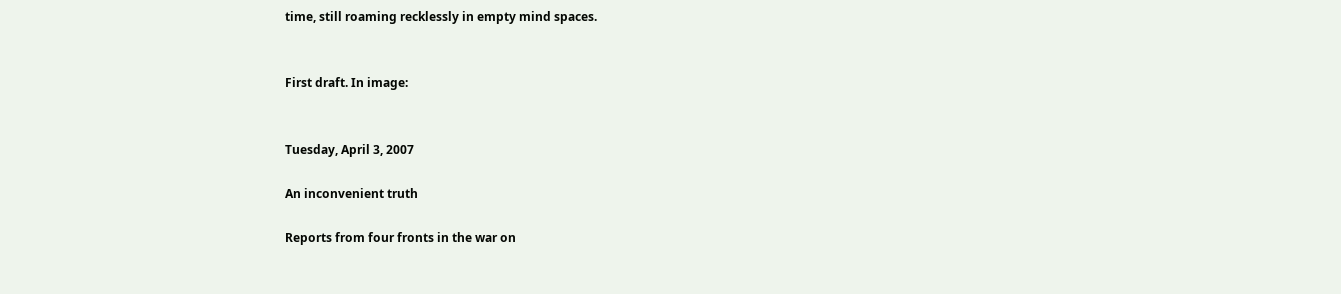time, still roaming recklessly in empty mind spaces.


First draft. In image:


Tuesday, April 3, 2007

An inconvenient truth

Reports from four fronts in the war on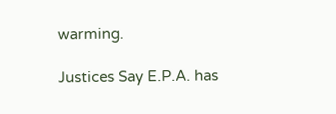warming.

Justices Say E.P.A. has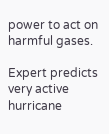power to act on harmful gases.

Expert predicts very active hurricane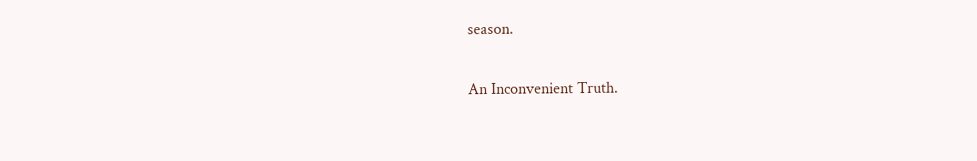season.

An Inconvenient Truth.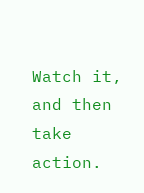Watch it, and then take action.